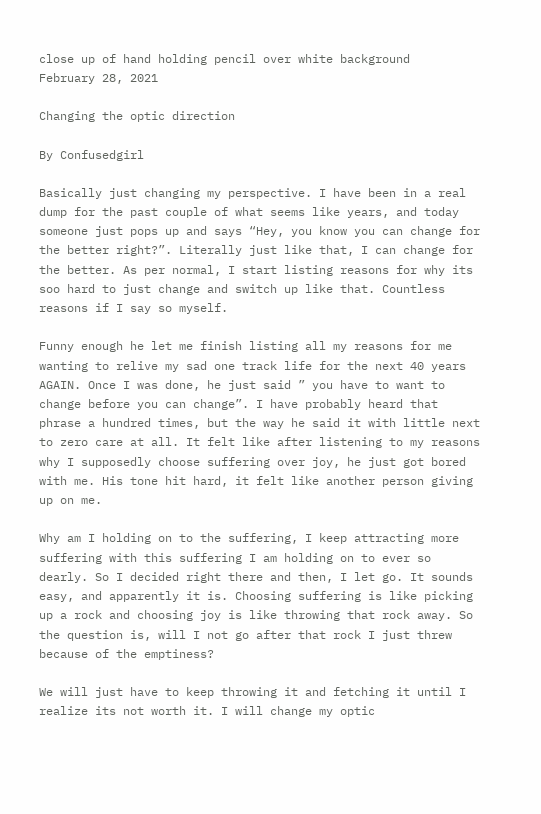close up of hand holding pencil over white background
February 28, 2021

Changing the optic direction

By Confusedgirl

Basically just changing my perspective. I have been in a real dump for the past couple of what seems like years, and today someone just pops up and says “Hey, you know you can change for the better right?”. Literally just like that, I can change for the better. As per normal, I start listing reasons for why its soo hard to just change and switch up like that. Countless reasons if I say so myself.

Funny enough he let me finish listing all my reasons for me wanting to relive my sad one track life for the next 40 years AGAIN. Once I was done, he just said ” you have to want to change before you can change”. I have probably heard that phrase a hundred times, but the way he said it with little next to zero care at all. It felt like after listening to my reasons why I supposedly choose suffering over joy, he just got bored with me. His tone hit hard, it felt like another person giving up on me.

Why am I holding on to the suffering, I keep attracting more suffering with this suffering I am holding on to ever so dearly. So I decided right there and then, I let go. It sounds easy, and apparently it is. Choosing suffering is like picking up a rock and choosing joy is like throwing that rock away. So the question is, will I not go after that rock I just threw because of the emptiness?

We will just have to keep throwing it and fetching it until I realize its not worth it. I will change my optic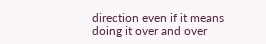direction even if it means doing it over and over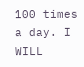100 times a day. I WILL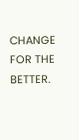CHANGE FOR THE BETTER.